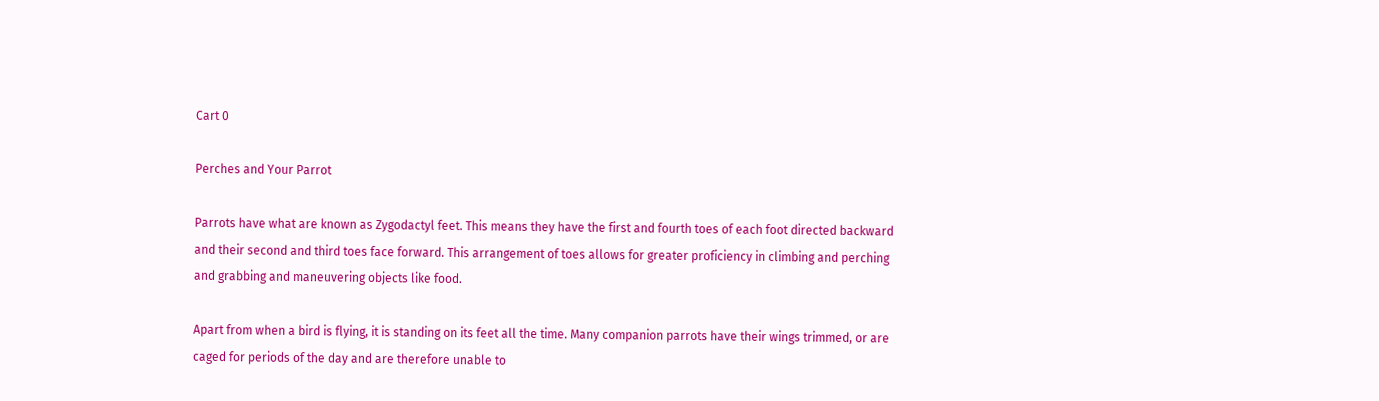Cart 0

Perches and Your Parrot

Parrots have what are known as Zygodactyl feet. This means they have the first and fourth toes of each foot directed backward and their second and third toes face forward. This arrangement of toes allows for greater proficiency in climbing and perching and grabbing and maneuvering objects like food.

Apart from when a bird is flying, it is standing on its feet all the time. Many companion parrots have their wings trimmed, or are caged for periods of the day and are therefore unable to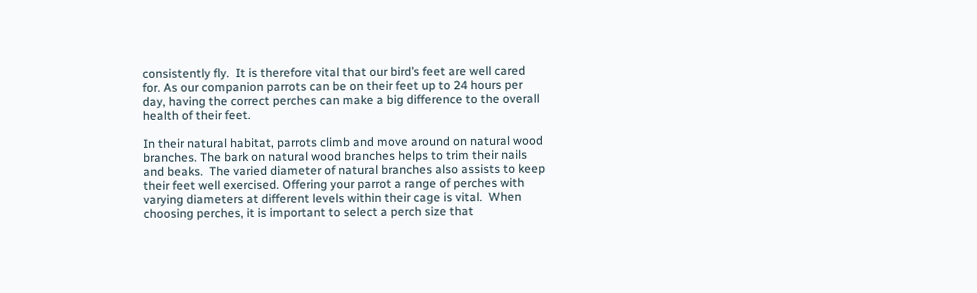consistently fly.  It is therefore vital that our bird’s feet are well cared for. As our companion parrots can be on their feet up to 24 hours per day, having the correct perches can make a big difference to the overall health of their feet.

In their natural habitat, parrots climb and move around on natural wood branches. The bark on natural wood branches helps to trim their nails and beaks.  The varied diameter of natural branches also assists to keep their feet well exercised. Offering your parrot a range of perches with varying diameters at different levels within their cage is vital.  When choosing perches, it is important to select a perch size that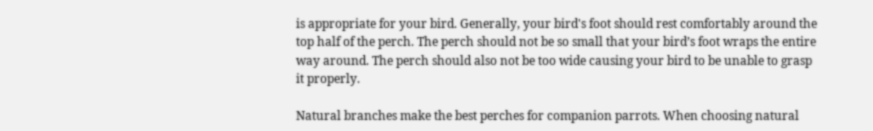is appropriate for your bird. Generally, your bird's foot should rest comfortably around the top half of the perch. The perch should not be so small that your bird’s foot wraps the entire way around. The perch should also not be too wide causing your bird to be unable to grasp it properly.

Natural branches make the best perches for companion parrots. When choosing natural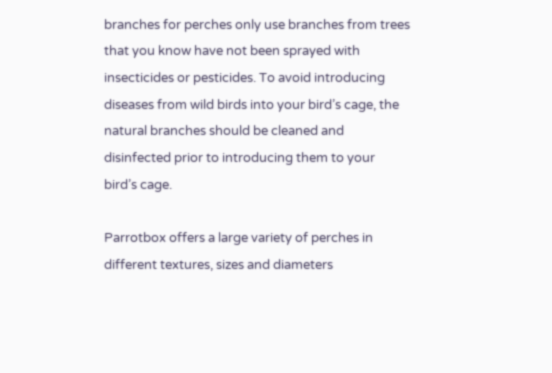branches for perches only use branches from trees that you know have not been sprayed with insecticides or pesticides. To avoid introducing diseases from wild birds into your bird’s cage, the natural branches should be cleaned and disinfected prior to introducing them to your bird’s cage.

Parrotbox offers a large variety of perches in different textures, sizes and diameters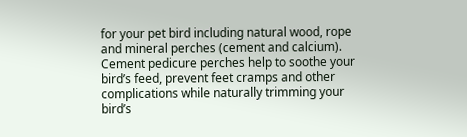for your pet bird including natural wood, rope and mineral perches (cement and calcium).  Cement pedicure perches help to soothe your bird’s feed, prevent feet cramps and other complications while naturally trimming your bird’s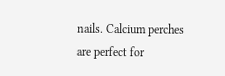nails. Calcium perches are perfect for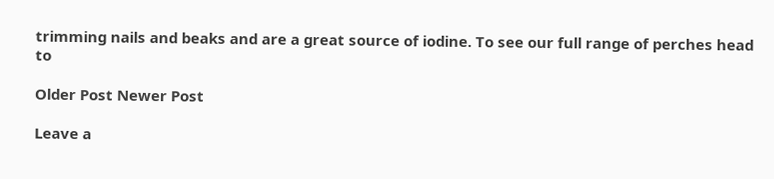trimming nails and beaks and are a great source of iodine. To see our full range of perches head to

Older Post Newer Post

Leave a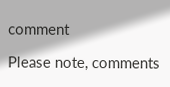comment

Please note, comments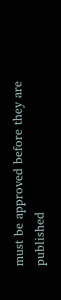must be approved before they are published